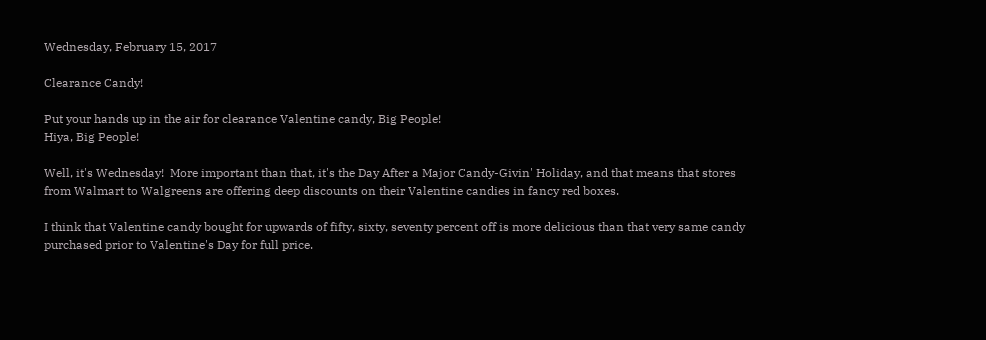Wednesday, February 15, 2017

Clearance Candy!

Put your hands up in the air for clearance Valentine candy, Big People!
Hiya, Big People!

Well, it's Wednesday!  More important than that, it's the Day After a Major Candy-Givin' Holiday, and that means that stores from Walmart to Walgreens are offering deep discounts on their Valentine candies in fancy red boxes.

I think that Valentine candy bought for upwards of fifty, sixty, seventy percent off is more delicious than that very same candy purchased prior to Valentine's Day for full price.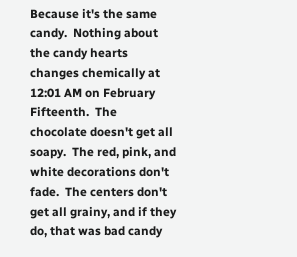Because it's the same candy.  Nothing about the candy hearts changes chemically at 12:01 AM on February Fifteenth.  The chocolate doesn't get all soapy.  The red, pink, and white decorations don't fade.  The centers don't get all grainy, and if they do, that was bad candy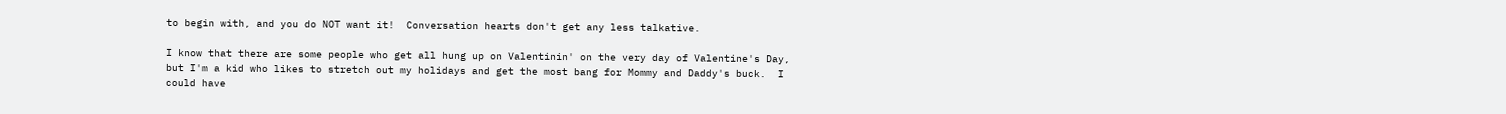to begin with, and you do NOT want it!  Conversation hearts don't get any less talkative.

I know that there are some people who get all hung up on Valentinin' on the very day of Valentine's Day, but I'm a kid who likes to stretch out my holidays and get the most bang for Mommy and Daddy's buck.  I could have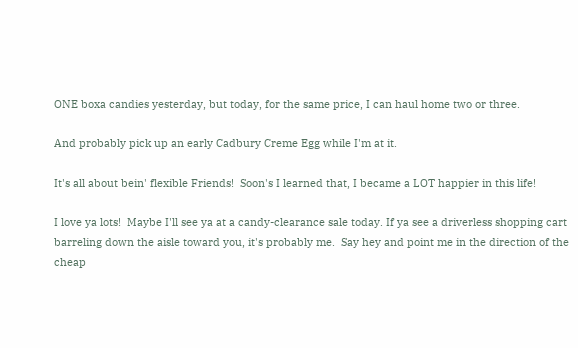ONE boxa candies yesterday, but today, for the same price, I can haul home two or three.

And probably pick up an early Cadbury Creme Egg while I'm at it.

It's all about bein' flexible Friends!  Soon's I learned that, I became a LOT happier in this life!

I love ya lots!  Maybe I'll see ya at a candy-clearance sale today. If ya see a driverless shopping cart barreling down the aisle toward you, it's probably me.  Say hey and point me in the direction of the cheap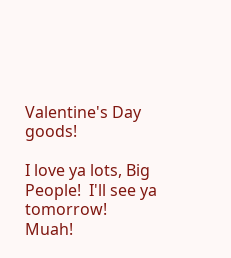Valentine's Day goods!

I love ya lots, Big People!  I'll see ya tomorrow!  Muah!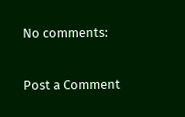No comments:

Post a Comment